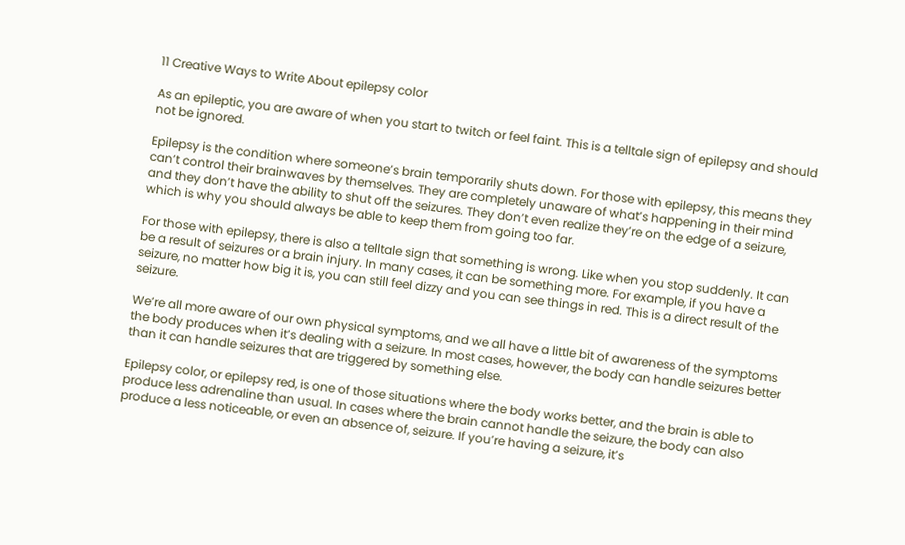11 Creative Ways to Write About epilepsy color

As an epileptic, you are aware of when you start to twitch or feel faint. This is a telltale sign of epilepsy and should not be ignored.

Epilepsy is the condition where someone’s brain temporarily shuts down. For those with epilepsy, this means they can’t control their brainwaves by themselves. They are completely unaware of what’s happening in their mind and they don’t have the ability to shut off the seizures. They don’t even realize they’re on the edge of a seizure, which is why you should always be able to keep them from going too far.

For those with epilepsy, there is also a telltale sign that something is wrong. Like when you stop suddenly. It can be a result of seizures or a brain injury. In many cases, it can be something more. For example, if you have a seizure, no matter how big it is, you can still feel dizzy and you can see things in red. This is a direct result of the seizure.

We’re all more aware of our own physical symptoms, and we all have a little bit of awareness of the symptoms the body produces when it’s dealing with a seizure. In most cases, however, the body can handle seizures better than it can handle seizures that are triggered by something else.

Epilepsy color, or epilepsy red, is one of those situations where the body works better, and the brain is able to produce less adrenaline than usual. In cases where the brain cannot handle the seizure, the body can also produce a less noticeable, or even an absence of, seizure. If you’re having a seizure, it’s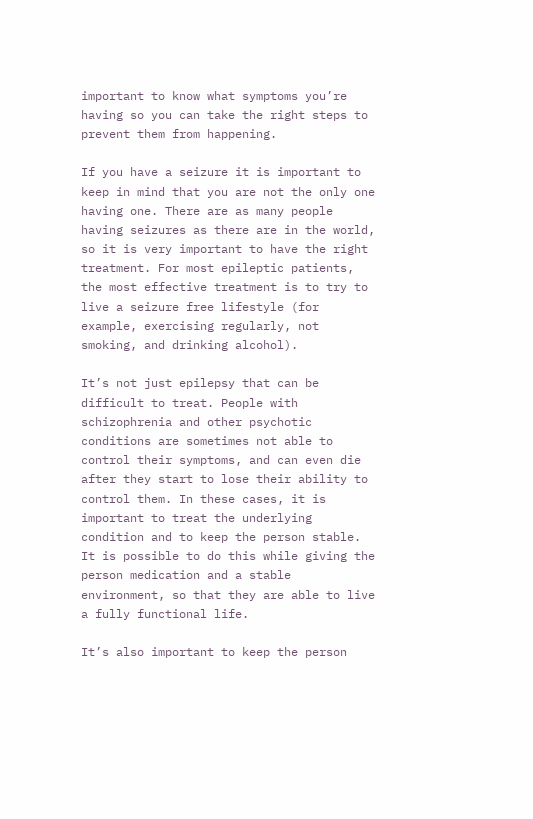important to know what symptoms you’re having so you can take the right steps to prevent them from happening.

If you have a seizure it is important to keep in mind that you are not the only one having one. There are as many people having seizures as there are in the world, so it is very important to have the right treatment. For most epileptic patients, the most effective treatment is to try to live a seizure free lifestyle (for example, exercising regularly, not smoking, and drinking alcohol).

It’s not just epilepsy that can be difficult to treat. People with schizophrenia and other psychotic conditions are sometimes not able to control their symptoms, and can even die after they start to lose their ability to control them. In these cases, it is important to treat the underlying condition and to keep the person stable. It is possible to do this while giving the person medication and a stable environment, so that they are able to live a fully functional life.

It’s also important to keep the person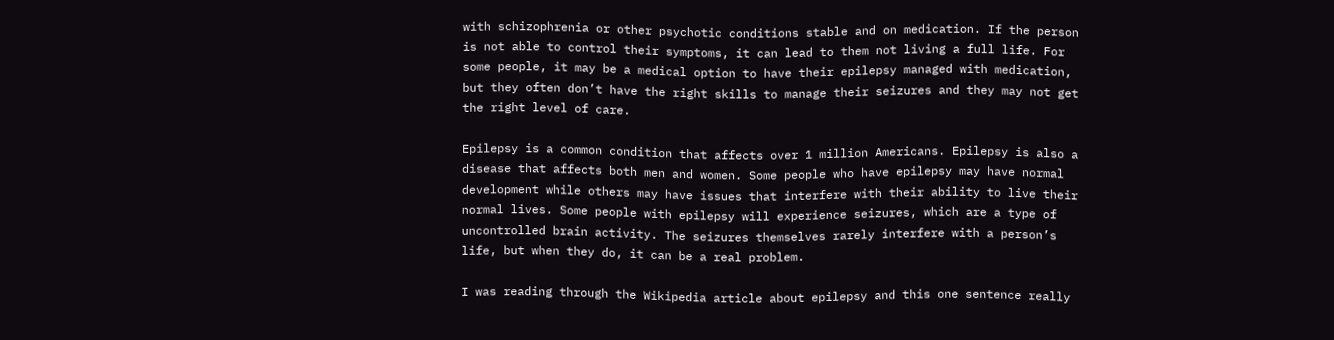with schizophrenia or other psychotic conditions stable and on medication. If the person is not able to control their symptoms, it can lead to them not living a full life. For some people, it may be a medical option to have their epilepsy managed with medication, but they often don’t have the right skills to manage their seizures and they may not get the right level of care.

Epilepsy is a common condition that affects over 1 million Americans. Epilepsy is also a disease that affects both men and women. Some people who have epilepsy may have normal development while others may have issues that interfere with their ability to live their normal lives. Some people with epilepsy will experience seizures, which are a type of uncontrolled brain activity. The seizures themselves rarely interfere with a person’s life, but when they do, it can be a real problem.

I was reading through the Wikipedia article about epilepsy and this one sentence really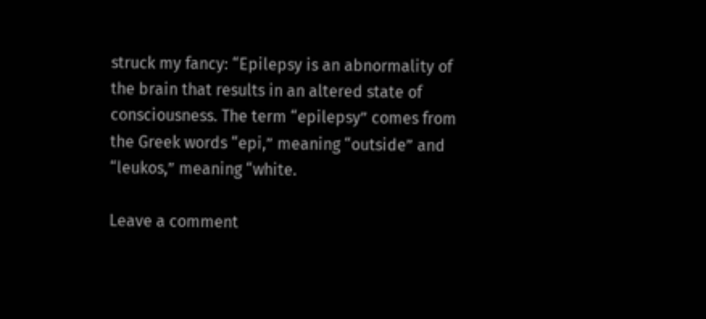struck my fancy: “Epilepsy is an abnormality of the brain that results in an altered state of consciousness. The term “epilepsy” comes from the Greek words “epi,” meaning “outside” and “leukos,” meaning “white.

Leave a comment